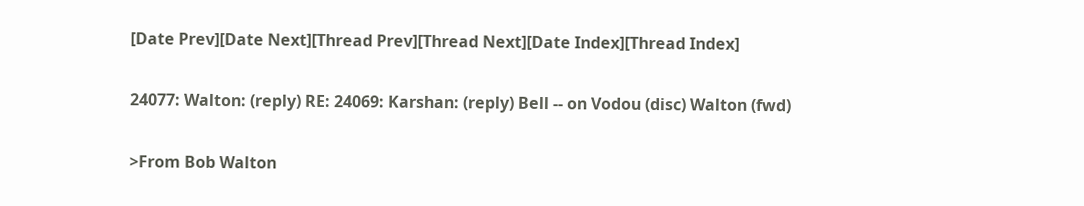[Date Prev][Date Next][Thread Prev][Thread Next][Date Index][Thread Index]

24077: Walton: (reply) RE: 24069: Karshan: (reply) Bell -- on Vodou (disc) Walton (fwd)

>From Bob Walton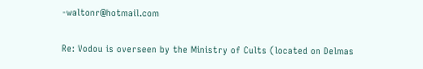-waltonr@hotmail.com

Re: Vodou is overseen by the Ministry of Cults (located on Delmas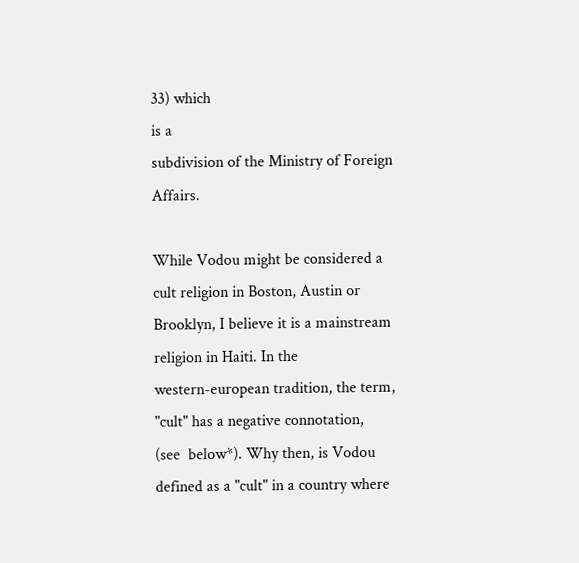33) which
is a
subdivision of the Ministry of Foreign Affairs.

While Vodou might be considered a cult religion in Boston, Austin or
Brooklyn, I believe it is a mainstream religion in Haiti. In the
western-european tradition, the term, "cult" has a negative connotation,
(see  below*). Why then, is Vodou defined as a "cult" in a country where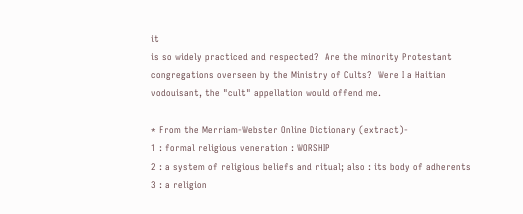it
is so widely practiced and respected?  Are the minority Protestant
congregations overseen by the Ministry of Cults?  Were I a Haitian
vodouisant, the "cult" appellation would offend me.

* From the Merriam-Webster Online Dictionary (extract)-
1 : formal religious veneration : WORSHIP
2 : a system of religious beliefs and ritual; also : its body of adherents
3 : a religion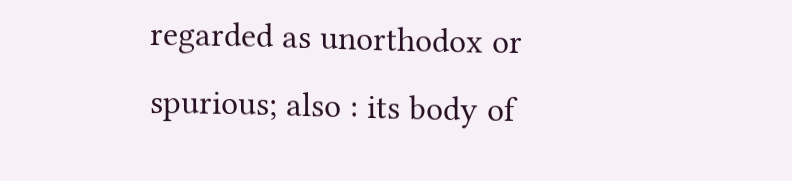regarded as unorthodox or spurious; also : its body of